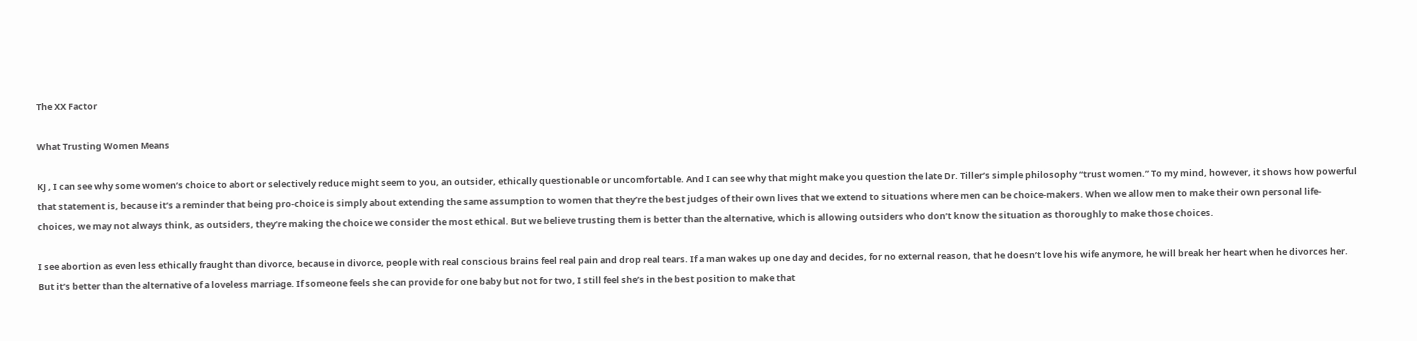The XX Factor

What Trusting Women Means

KJ , I can see why some women’s choice to abort or selectively reduce might seem to you, an outsider, ethically questionable or uncomfortable. And I can see why that might make you question the late Dr. Tiller’s simple philosophy “trust women.” To my mind, however, it shows how powerful that statement is, because it’s a reminder that being pro-choice is simply about extending the same assumption to women that they’re the best judges of their own lives that we extend to situations where men can be choice-makers. When we allow men to make their own personal life-choices, we may not always think, as outsiders, they’re making the choice we consider the most ethical. But we believe trusting them is better than the alternative, which is allowing outsiders who don’t know the situation as thoroughly to make those choices.

I see abortion as even less ethically fraught than divorce, because in divorce, people with real conscious brains feel real pain and drop real tears. If a man wakes up one day and decides, for no external reason, that he doesn’t love his wife anymore, he will break her heart when he divorces her. But it’s better than the alternative of a loveless marriage. If someone feels she can provide for one baby but not for two, I still feel she’s in the best position to make that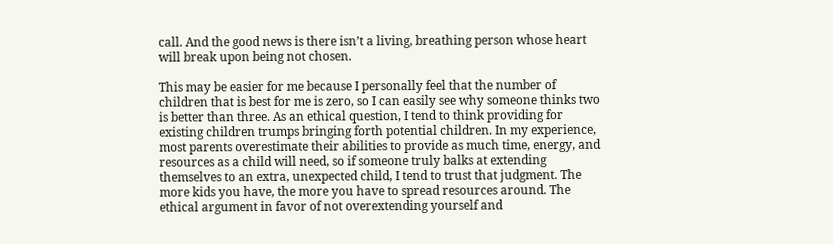call. And the good news is there isn’t a living, breathing person whose heart will break upon being not chosen.

This may be easier for me because I personally feel that the number of children that is best for me is zero, so I can easily see why someone thinks two is better than three. As an ethical question, I tend to think providing for existing children trumps bringing forth potential children. In my experience, most parents overestimate their abilities to provide as much time, energy, and resources as a child will need, so if someone truly balks at extending themselves to an extra, unexpected child, I tend to trust that judgment. The more kids you have, the more you have to spread resources around. The ethical argument in favor of not overextending yourself and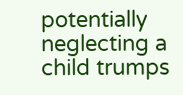potentially neglecting a child trumps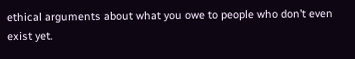ethical arguments about what you owe to people who don’t even exist yet.